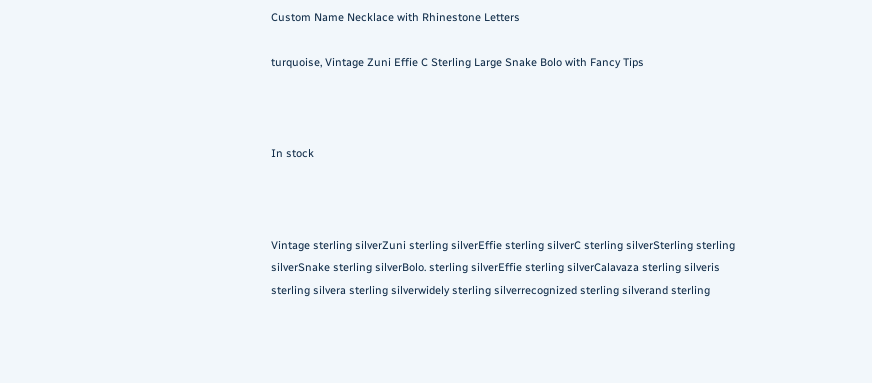Custom Name Necklace with Rhinestone Letters

turquoise, Vintage Zuni Effie C Sterling Large Snake Bolo with Fancy Tips



In stock



Vintage sterling silverZuni sterling silverEffie sterling silverC sterling silverSterling sterling silverSnake sterling silverBolo. sterling silverEffie sterling silverCalavaza sterling silveris sterling silvera sterling silverwidely sterling silverrecognized sterling silverand sterling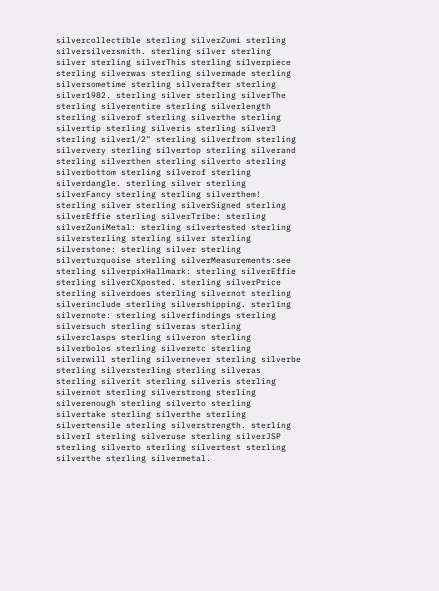silvercollectible sterling silverZumi sterling silversilversmith. sterling silver sterling silver sterling silverThis sterling silverpiece sterling silverwas sterling silvermade sterling silversometime sterling silverafter sterling silver1982. sterling silver sterling silverThe sterling silverentire sterling silverlength sterling silverof sterling silverthe sterling silvertip sterling silveris sterling silver3 sterling silver1/2" sterling silverfrom sterling silververy sterling silvertop sterling silverand sterling silverthen sterling silverto sterling silverbottom sterling silverof sterling silverdangle. sterling silver sterling silverFancy sterling sterling silverthem! sterling silver sterling silverSigned sterling silverEffie sterling silverTribe: sterling silverZuniMetal: sterling silvertested sterling silversterling sterling silver sterling silverstone: sterling silver sterling silverturquoise sterling silverMeasurements:see sterling silverpixHallmark: sterling silverEffie sterling silverCXposted. sterling silverPrice sterling silverdoes sterling silvernot sterling silverinclude sterling silvershipping. sterling silvernote: sterling silverfindings sterling silversuch sterling silveras sterling silverclasps sterling silveron sterling silverbolos sterling silveretc sterling silverwill sterling silvernever sterling silverbe sterling silversterling sterling silveras sterling silverit sterling silveris sterling silvernot sterling silverstrong sterling silverenough sterling silverto sterling silvertake sterling silverthe sterling silvertensile sterling silverstrength. sterling silverI sterling silveruse sterling silverJSP sterling silverto sterling silvertest sterling silverthe sterling silvermetal.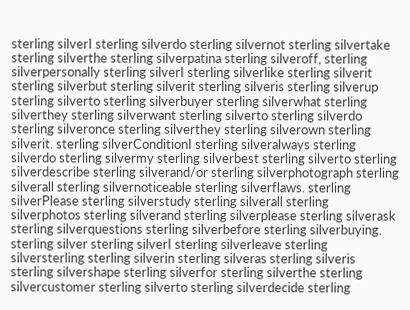sterling silverI sterling silverdo sterling silvernot sterling silvertake sterling silverthe sterling silverpatina sterling silveroff, sterling silverpersonally sterling silverI sterling silverlike sterling silverit sterling silverbut sterling silverit sterling silveris sterling silverup sterling silverto sterling silverbuyer sterling silverwhat sterling silverthey sterling silverwant sterling silverto sterling silverdo sterling silveronce sterling silverthey sterling silverown sterling silverit. sterling silverConditionI sterling silveralways sterling silverdo sterling silvermy sterling silverbest sterling silverto sterling silverdescribe sterling silverand/or sterling silverphotograph sterling silverall sterling silvernoticeable sterling silverflaws. sterling silverPlease sterling silverstudy sterling silverall sterling silverphotos sterling silverand sterling silverplease sterling silverask sterling silverquestions sterling silverbefore sterling silverbuying. sterling silver sterling silverI sterling silverleave sterling silversterling sterling silverin sterling silveras sterling silveris sterling silvershape sterling silverfor sterling silverthe sterling silvercustomer sterling silverto sterling silverdecide sterling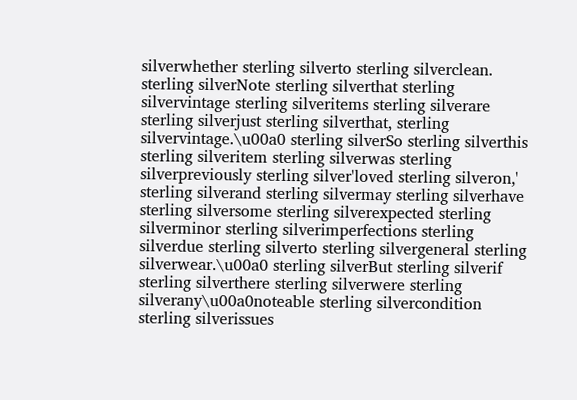silverwhether sterling silverto sterling silverclean. sterling silverNote sterling silverthat sterling silvervintage sterling silveritems sterling silverare sterling silverjust sterling silverthat, sterling silvervintage.\u00a0 sterling silverSo sterling silverthis sterling silveritem sterling silverwas sterling silverpreviously sterling silver'loved sterling silveron,' sterling silverand sterling silvermay sterling silverhave sterling silversome sterling silverexpected sterling silverminor sterling silverimperfections sterling silverdue sterling silverto sterling silvergeneral sterling silverwear.\u00a0 sterling silverBut sterling silverif sterling silverthere sterling silverwere sterling silverany\u00a0noteable sterling silvercondition sterling silverissues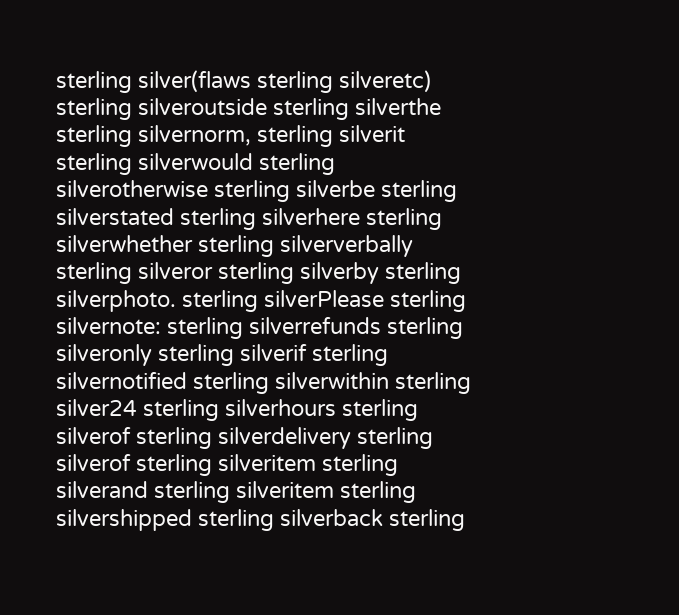sterling silver(flaws sterling silveretc) sterling silveroutside sterling silverthe sterling silvernorm, sterling silverit sterling silverwould sterling silverotherwise sterling silverbe sterling silverstated sterling silverhere sterling silverwhether sterling silververbally sterling silveror sterling silverby sterling silverphoto. sterling silverPlease sterling silvernote: sterling silverrefunds sterling silveronly sterling silverif sterling silvernotified sterling silverwithin sterling silver24 sterling silverhours sterling silverof sterling silverdelivery sterling silverof sterling silveritem sterling silverand sterling silveritem sterling silvershipped sterling silverback sterling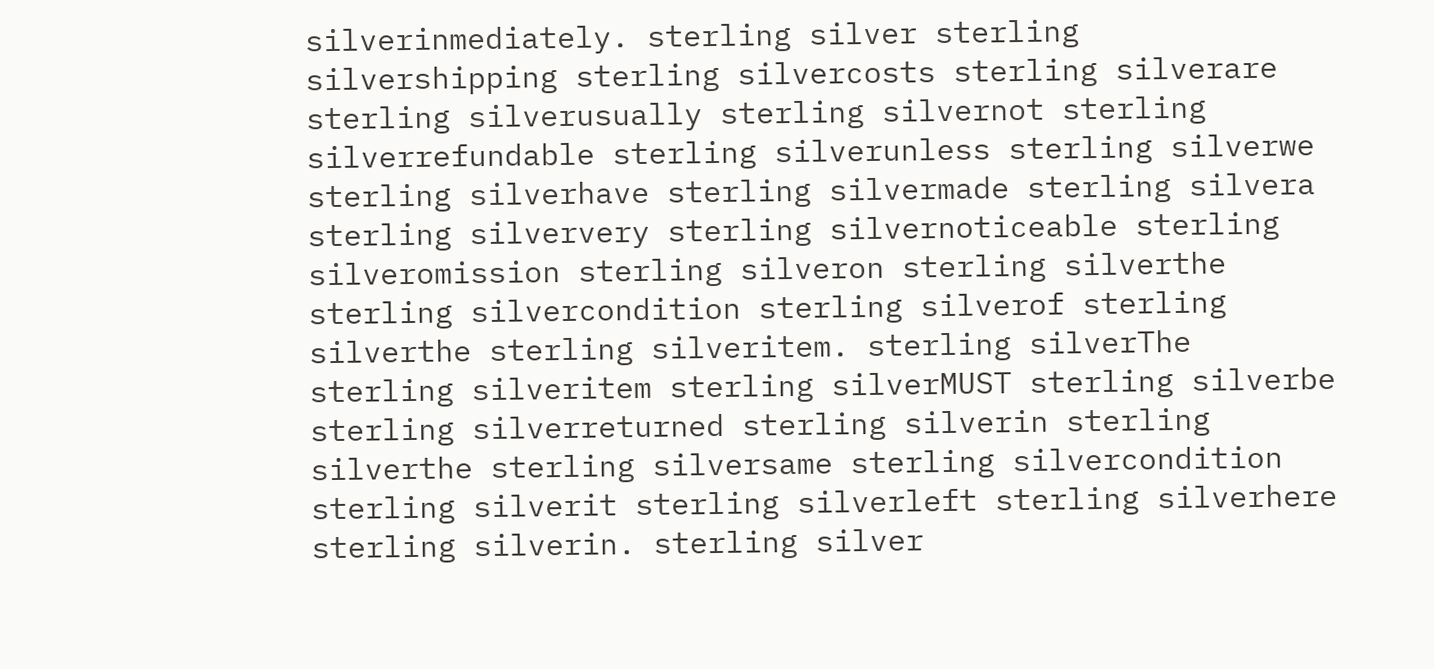silverinmediately. sterling silver sterling silvershipping sterling silvercosts sterling silverare sterling silverusually sterling silvernot sterling silverrefundable sterling silverunless sterling silverwe sterling silverhave sterling silvermade sterling silvera sterling silververy sterling silvernoticeable sterling silveromission sterling silveron sterling silverthe sterling silvercondition sterling silverof sterling silverthe sterling silveritem. sterling silverThe sterling silveritem sterling silverMUST sterling silverbe sterling silverreturned sterling silverin sterling silverthe sterling silversame sterling silvercondition sterling silverit sterling silverleft sterling silverhere sterling silverin. sterling silver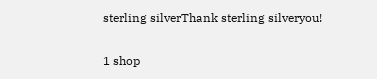sterling silverThank sterling silveryou!

1 shop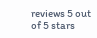reviews 5 out of 5 stars